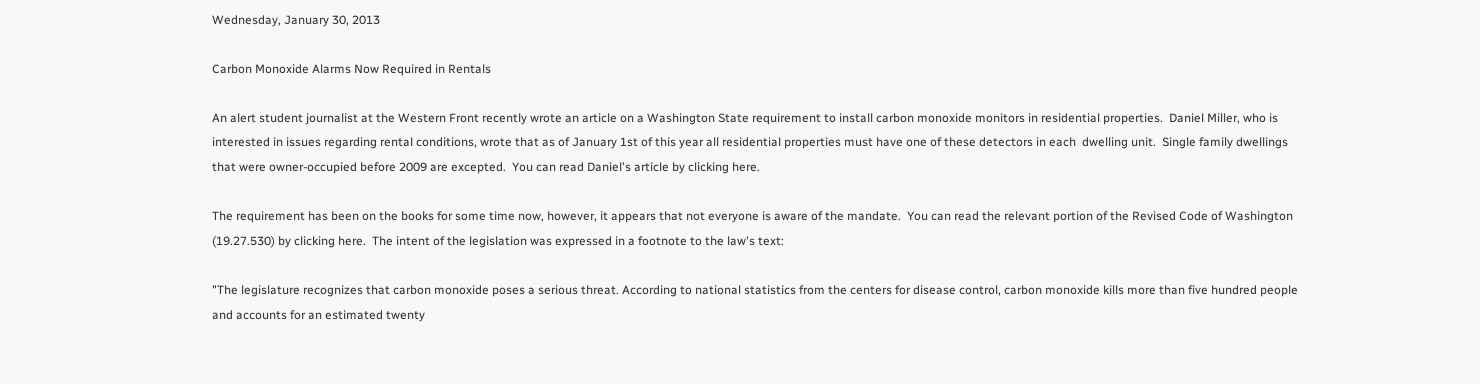Wednesday, January 30, 2013

Carbon Monoxide Alarms Now Required in Rentals

An alert student journalist at the Western Front recently wrote an article on a Washington State requirement to install carbon monoxide monitors in residential properties.  Daniel Miller, who is interested in issues regarding rental conditions, wrote that as of January 1st of this year all residential properties must have one of these detectors in each  dwelling unit.  Single family dwellings that were owner-occupied before 2009 are excepted.  You can read Daniel's article by clicking here.

The requirement has been on the books for some time now, however, it appears that not everyone is aware of the mandate.  You can read the relevant portion of the Revised Code of Washington (19.27.530) by clicking here.  The intent of the legislation was expressed in a footnote to the law's text:

"The legislature recognizes that carbon monoxide poses a serious threat. According to national statistics from the centers for disease control, carbon monoxide kills more than five hundred people and accounts for an estimated twenty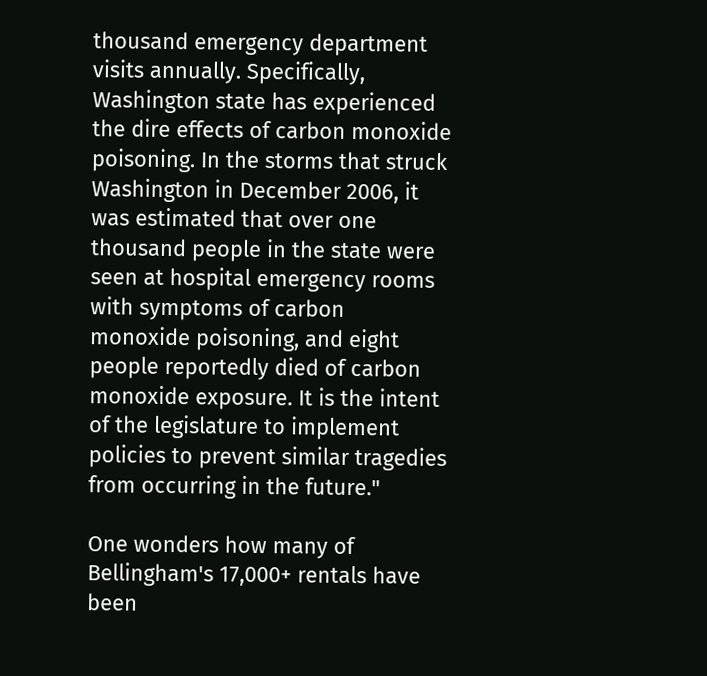thousand emergency department visits annually. Specifically, Washington state has experienced the dire effects of carbon monoxide poisoning. In the storms that struck Washington in December 2006, it was estimated that over one thousand people in the state were seen at hospital emergency rooms with symptoms of carbon monoxide poisoning, and eight people reportedly died of carbon monoxide exposure. It is the intent of the legislature to implement policies to prevent similar tragedies from occurring in the future."

One wonders how many of Bellingham's 17,000+ rentals have been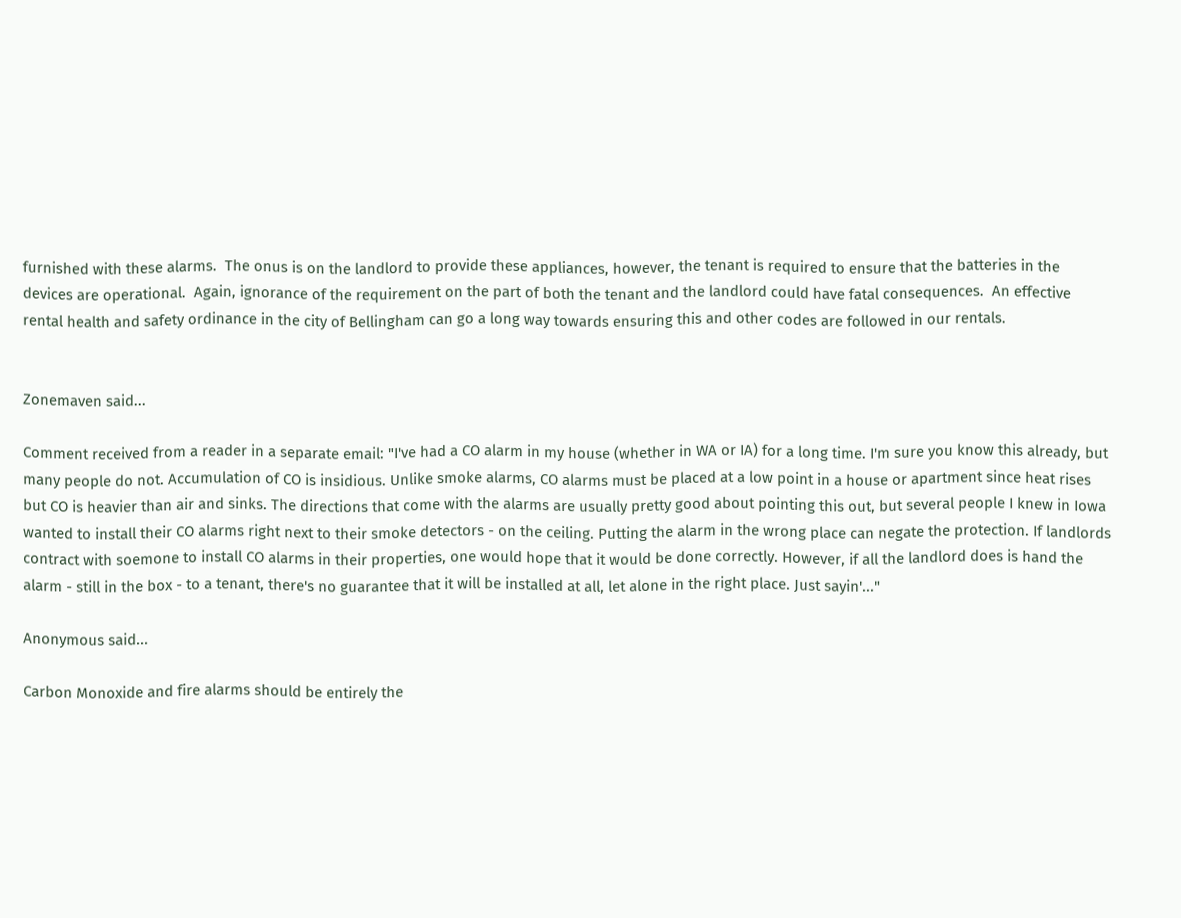furnished with these alarms.  The onus is on the landlord to provide these appliances, however, the tenant is required to ensure that the batteries in the devices are operational.  Again, ignorance of the requirement on the part of both the tenant and the landlord could have fatal consequences.  An effective rental health and safety ordinance in the city of Bellingham can go a long way towards ensuring this and other codes are followed in our rentals.


Zonemaven said...

Comment received from a reader in a separate email: "I've had a CO alarm in my house (whether in WA or IA) for a long time. I'm sure you know this already, but many people do not. Accumulation of CO is insidious. Unlike smoke alarms, CO alarms must be placed at a low point in a house or apartment since heat rises but CO is heavier than air and sinks. The directions that come with the alarms are usually pretty good about pointing this out, but several people I knew in Iowa wanted to install their CO alarms right next to their smoke detectors - on the ceiling. Putting the alarm in the wrong place can negate the protection. If landlords contract with soemone to install CO alarms in their properties, one would hope that it would be done correctly. However, if all the landlord does is hand the alarm - still in the box - to a tenant, there's no guarantee that it will be installed at all, let alone in the right place. Just sayin'..."

Anonymous said...

Carbon Monoxide and fire alarms should be entirely the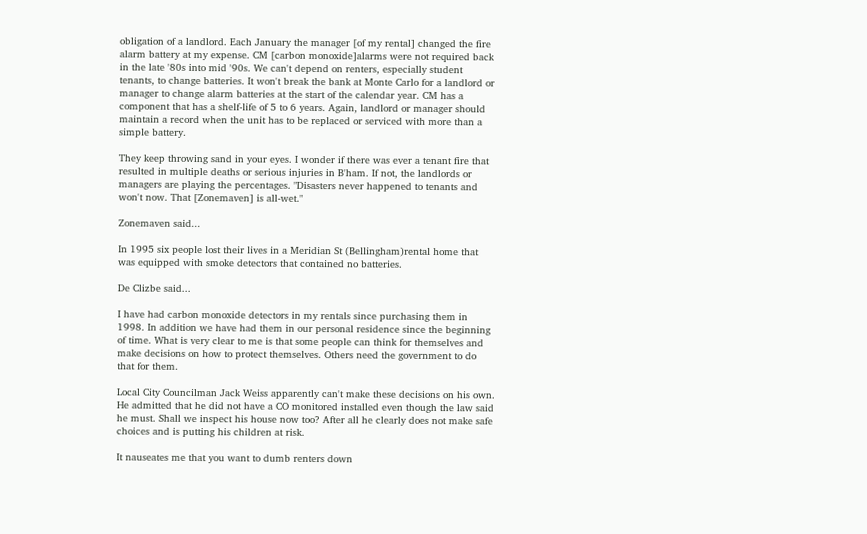obligation of a landlord. Each January the manager [of my rental] changed the fire alarm battery at my expense. CM [carbon monoxide]alarms were not required back in the late '80s into mid '90s. We can't depend on renters, especially student tenants, to change batteries. It won't break the bank at Monte Carlo for a landlord or manager to change alarm batteries at the start of the calendar year. CM has a component that has a shelf-life of 5 to 6 years. Again, landlord or manager should maintain a record when the unit has to be replaced or serviced with more than a simple battery.

They keep throwing sand in your eyes. I wonder if there was ever a tenant fire that resulted in multiple deaths or serious injuries in B'ham. If not, the landlords or managers are playing the percentages. "Disasters never happened to tenants and won't now. That [Zonemaven] is all-wet."

Zonemaven said...

In 1995 six people lost their lives in a Meridian St (Bellingham)rental home that was equipped with smoke detectors that contained no batteries.

De Clizbe said...

I have had carbon monoxide detectors in my rentals since purchasing them in 1998. In addition we have had them in our personal residence since the beginning of time. What is very clear to me is that some people can think for themselves and make decisions on how to protect themselves. Others need the government to do that for them.

Local City Councilman Jack Weiss apparently can't make these decisions on his own. He admitted that he did not have a CO monitored installed even though the law said he must. Shall we inspect his house now too? After all he clearly does not make safe choices and is putting his children at risk.

It nauseates me that you want to dumb renters down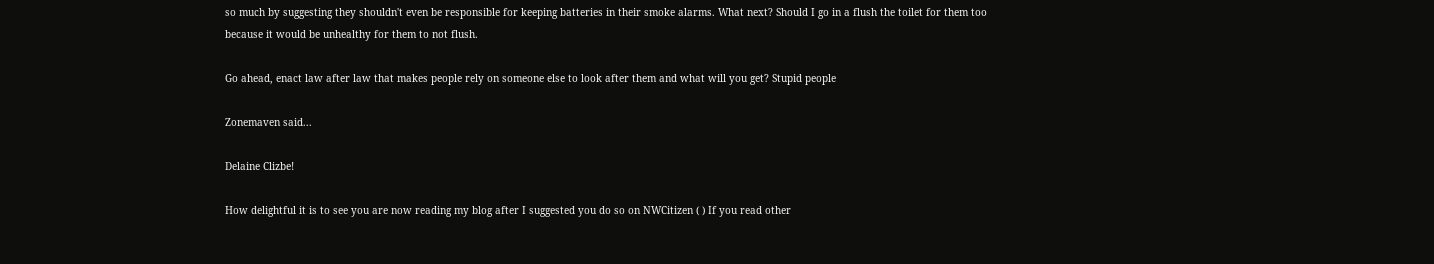so much by suggesting they shouldn't even be responsible for keeping batteries in their smoke alarms. What next? Should I go in a flush the toilet for them too because it would be unhealthy for them to not flush.

Go ahead, enact law after law that makes people rely on someone else to look after them and what will you get? Stupid people

Zonemaven said...

Delaine Clizbe!

How delightful it is to see you are now reading my blog after I suggested you do so on NWCitizen ( ) If you read other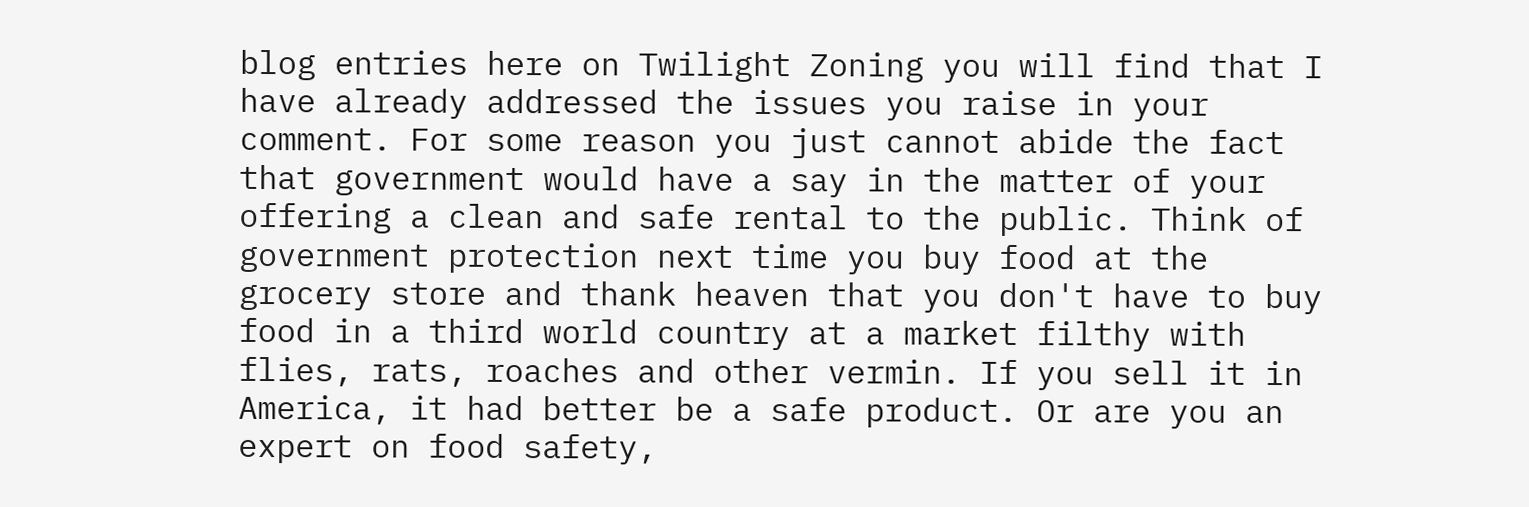blog entries here on Twilight Zoning you will find that I have already addressed the issues you raise in your comment. For some reason you just cannot abide the fact that government would have a say in the matter of your offering a clean and safe rental to the public. Think of government protection next time you buy food at the grocery store and thank heaven that you don't have to buy food in a third world country at a market filthy with flies, rats, roaches and other vermin. If you sell it in America, it had better be a safe product. Or are you an expert on food safety,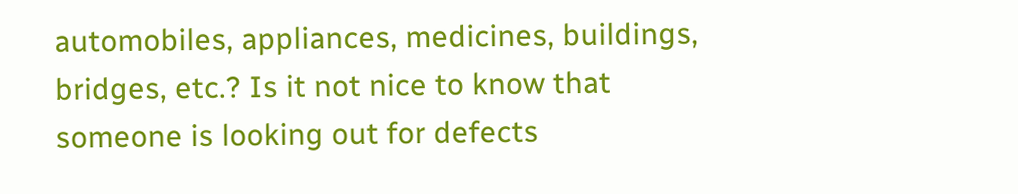automobiles, appliances, medicines, buildings, bridges, etc.? Is it not nice to know that someone is looking out for defects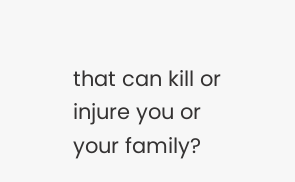that can kill or injure you or your family?